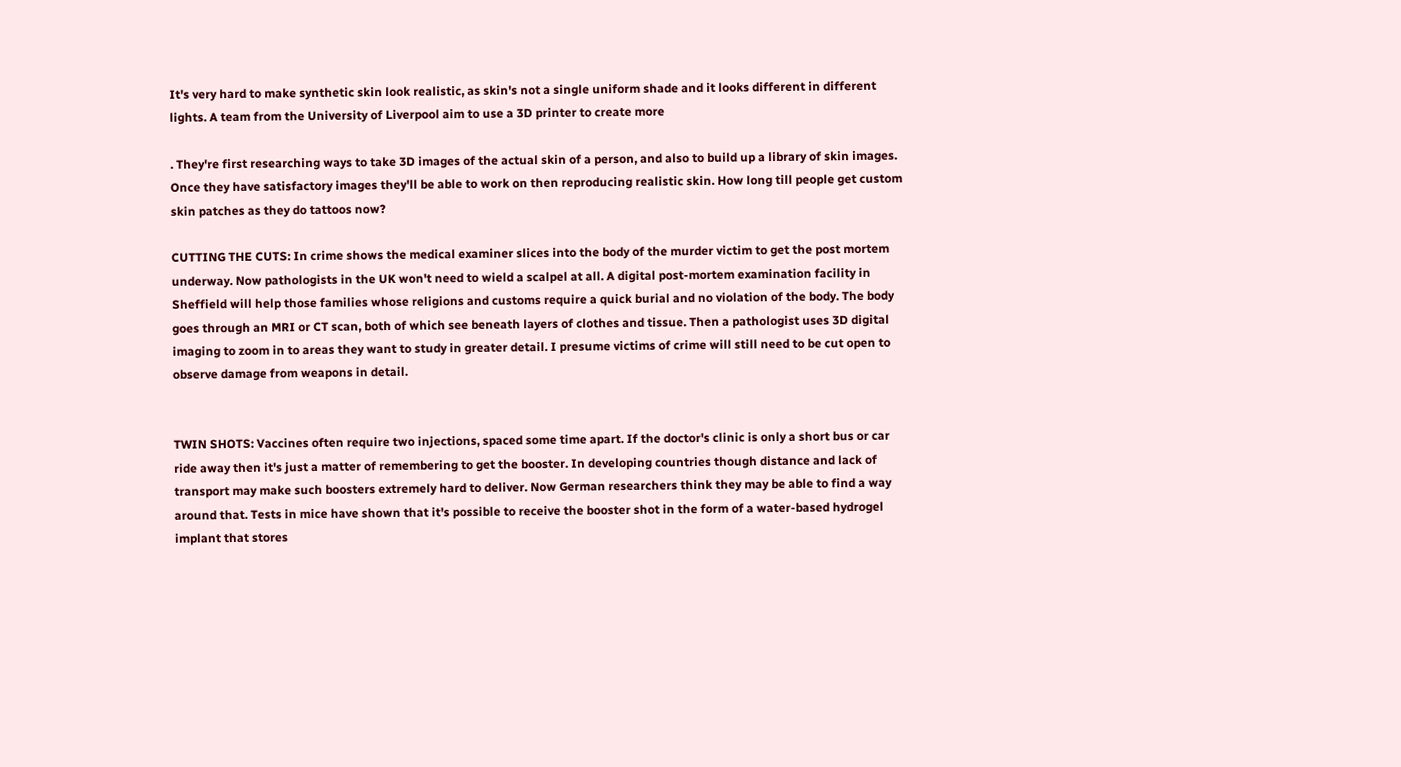It's very hard to make synthetic skin look realistic, as skin's not a single uniform shade and it looks different in different lights. A team from the University of Liverpool aim to use a 3D printer to create more

. They're first researching ways to take 3D images of the actual skin of a person, and also to build up a library of skin images. Once they have satisfactory images they'll be able to work on then reproducing realistic skin. How long till people get custom skin patches as they do tattoos now?

CUTTING THE CUTS: In crime shows the medical examiner slices into the body of the murder victim to get the post mortem underway. Now pathologists in the UK won't need to wield a scalpel at all. A digital post-mortem examination facility in Sheffield will help those families whose religions and customs require a quick burial and no violation of the body. The body goes through an MRI or CT scan, both of which see beneath layers of clothes and tissue. Then a pathologist uses 3D digital imaging to zoom in to areas they want to study in greater detail. I presume victims of crime will still need to be cut open to observe damage from weapons in detail.


TWIN SHOTS: Vaccines often require two injections, spaced some time apart. If the doctor's clinic is only a short bus or car ride away then it's just a matter of remembering to get the booster. In developing countries though distance and lack of transport may make such boosters extremely hard to deliver. Now German researchers think they may be able to find a way around that. Tests in mice have shown that it's possible to receive the booster shot in the form of a water-based hydrogel implant that stores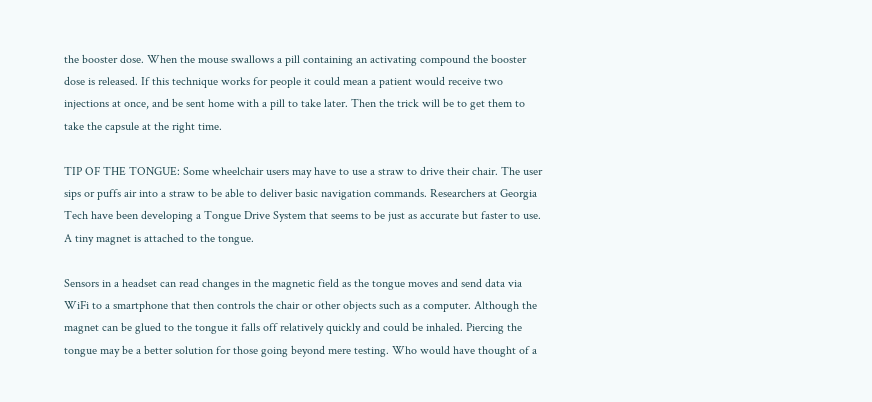the booster dose. When the mouse swallows a pill containing an activating compound the booster dose is released. If this technique works for people it could mean a patient would receive two injections at once, and be sent home with a pill to take later. Then the trick will be to get them to take the capsule at the right time.

TIP OF THE TONGUE: Some wheelchair users may have to use a straw to drive their chair. The user sips or puffs air into a straw to be able to deliver basic navigation commands. Researchers at Georgia Tech have been developing a Tongue Drive System that seems to be just as accurate but faster to use. A tiny magnet is attached to the tongue.

Sensors in a headset can read changes in the magnetic field as the tongue moves and send data via WiFi to a smartphone that then controls the chair or other objects such as a computer. Although the magnet can be glued to the tongue it falls off relatively quickly and could be inhaled. Piercing the tongue may be a better solution for those going beyond mere testing. Who would have thought of a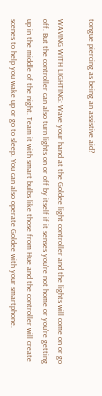tongue piercing as being an assistive aid?

WAVING WITH LIGHTING: Wave your hand at the Goldee light controller and the lights will come on or go off. But the controller can also turn lights on or off by itself if it senses you're not home or you're getting up in the middle of the night. Team it with smart bulbs like those from Hue and the controller will create scenes to help you wake up or go to sleep. You can also operate Goldee with your smartphone.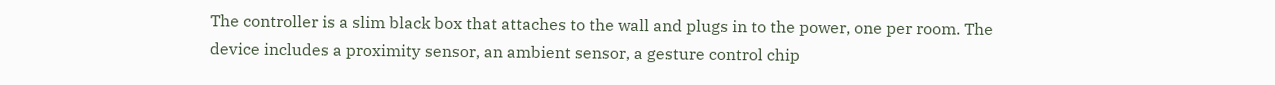The controller is a slim black box that attaches to the wall and plugs in to the power, one per room. The device includes a proximity sensor, an ambient sensor, a gesture control chip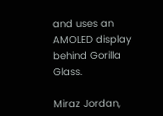and uses an AMOLED display behind Gorilla Glass.

Miraz Jordan,